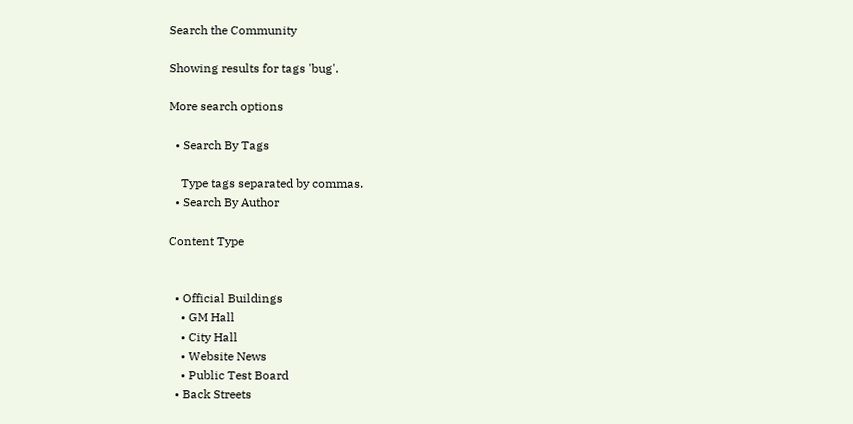Search the Community

Showing results for tags 'bug'.

More search options

  • Search By Tags

    Type tags separated by commas.
  • Search By Author

Content Type


  • Official Buildings
    • GM Hall
    • City Hall
    • Website News
    • Public Test Board
  • Back Streets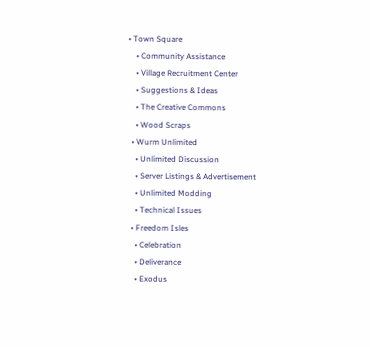• Town Square
    • Community Assistance
    • Village Recruitment Center
    • Suggestions & Ideas
    • The Creative Commons
    • Wood Scraps
  • Wurm Unlimited
    • Unlimited Discussion
    • Server Listings & Advertisement
    • Unlimited Modding
    • Technical Issues
  • Freedom Isles
    • Celebration
    • Deliverance
    • Exodus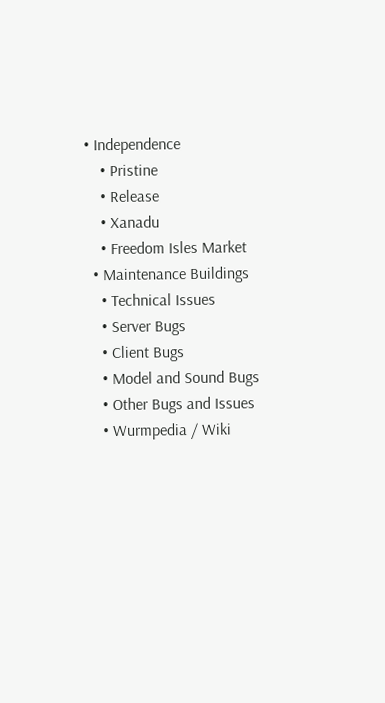• Independence
    • Pristine
    • Release
    • Xanadu
    • Freedom Isles Market
  • Maintenance Buildings
    • Technical Issues
    • Server Bugs
    • Client Bugs
    • Model and Sound Bugs
    • Other Bugs and Issues
    • Wurmpedia / Wiki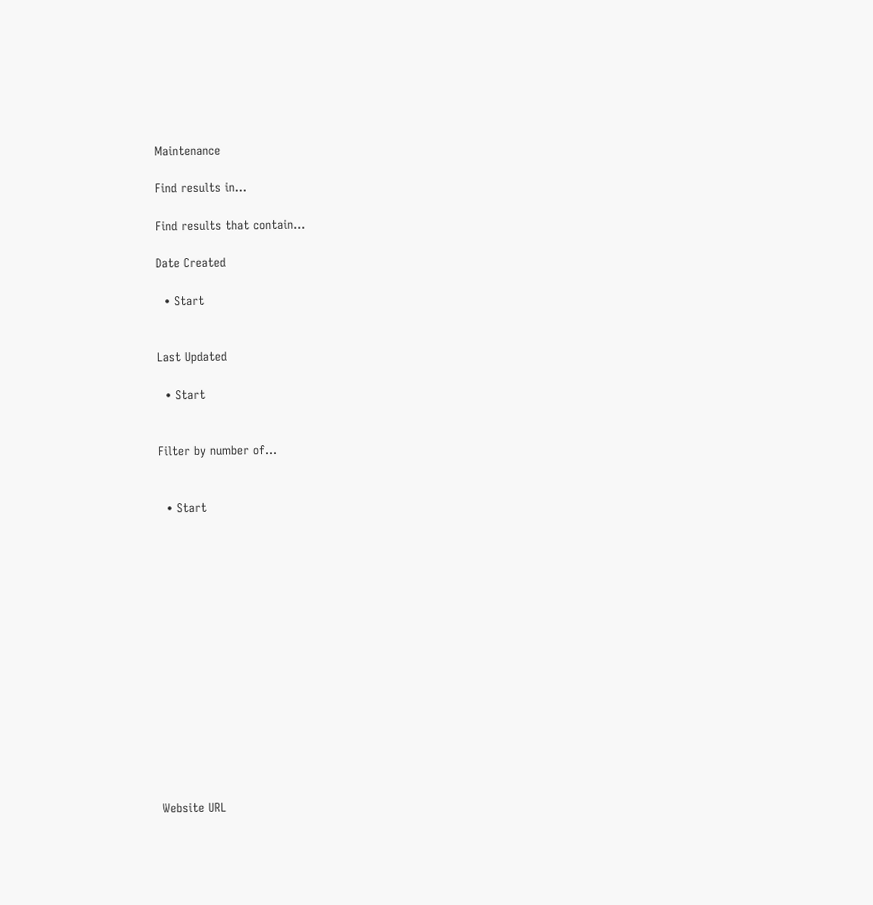Maintenance

Find results in...

Find results that contain...

Date Created

  • Start


Last Updated

  • Start


Filter by number of...


  • Start















Website URL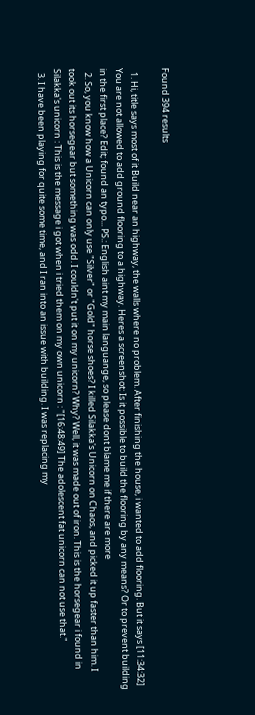Found 394 results

  1. Hi, title says most of it Build near an highway, the walls where no problem. After finishing the house, i wanted to add flooring. But it says [11:34:32] You are not allowed to add ground flooring to a highway. Heres a screenshot: Is it possible to build the flooring by any means? Or to prevent building in the first place? Edit; found an typo... PS.: English aint my main languange, so please dont blame me if there are more
  2. So, you know how a Unicorn can only use "Silver" or "Gold" horse shoes? I killed Silakka's Unicorn on Chaos, and picked it up faster than him. I took out its horsegear but something was odd. I couldn't put it on my unicorn? Why? Well, it was made out of iron. This is the horsegear i found in Silakka's unicorn : This is the message i got when i tried them on my own unicorn : "[16:48:49] The adolescent fat unicorn can not use that."
  3. I have been playing for quite some time, and I ran into an issue with building. I was replacing my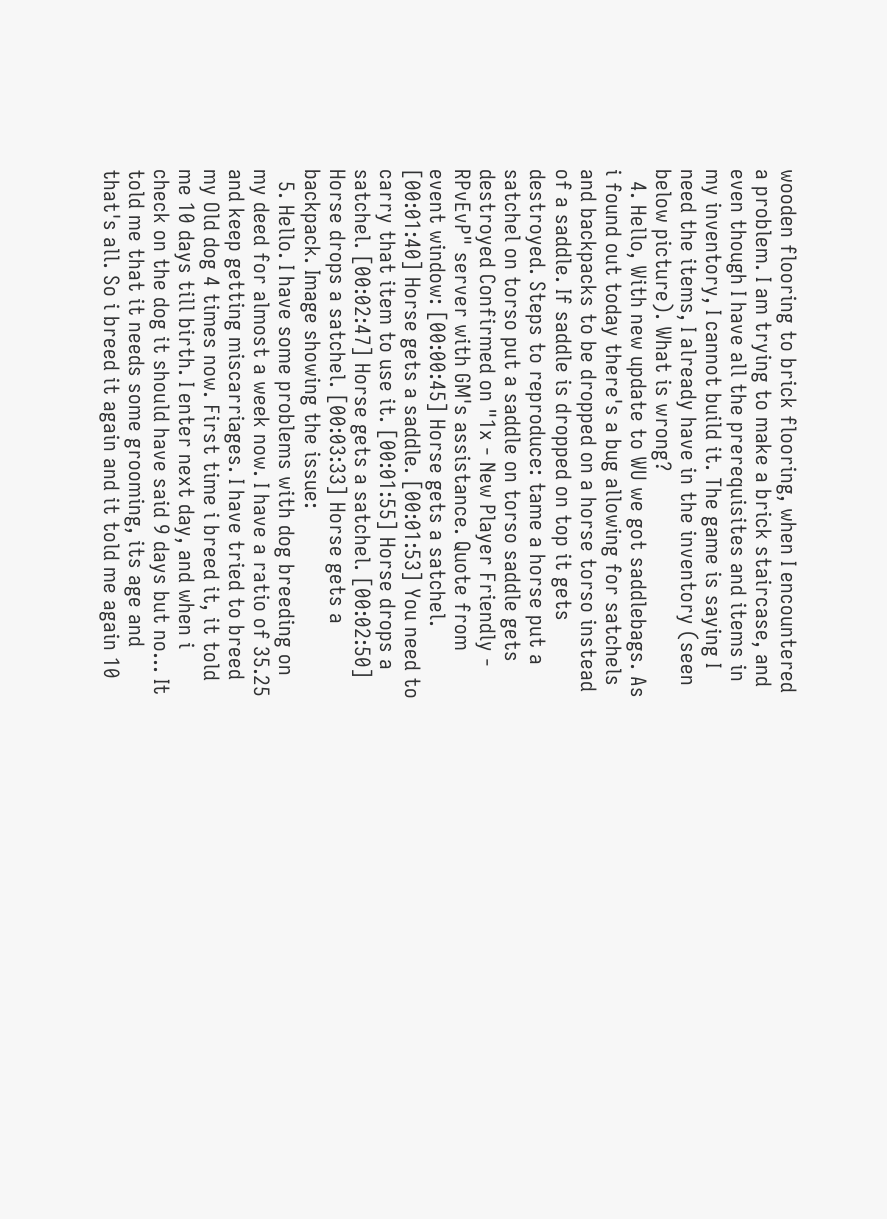wooden flooring to brick flooring, when I encountered a problem. I am trying to make a brick staircase, and even though I have all the prerequisites and items in my inventory, I cannot build it. The game is saying I need the items, I already have in the inventory (seen below picture). What is wrong?
  4. Hello, With new update to WU we got saddlebags. As i found out today there's a bug allowing for satchels and backpacks to be dropped on a horse torso instead of a saddle. If saddle is dropped on top it gets destroyed. Steps to reproduce: tame a horse put a satchel on torso put a saddle on torso saddle gets destroyed Confirmed on "1x - New Player Friendly - RPvEvP" server with GM's assistance. Quote from event window: [00:00:45] Horse gets a satchel. [00:01:40] Horse gets a saddle. [00:01:53] You need to carry that item to use it. [00:01:55] Horse drops a satchel. [00:02:47] Horse gets a satchel. [00:02:50] Horse drops a satchel. [00:03:33] Horse gets a backpack. Image showing the issue:
  5. Hello. I have some problems with dog breeding on my deed for almost a week now. I have a ratio of 35.25 and keep getting miscarriages. I have tried to breed my Old dog 4 times now. First time i breed it, it told me 10 days till birth. I enter next day, and when i check on the dog it should have said 9 days but no... It told me that it needs some grooming, its age and that's all. So i breed it again and it told me again 10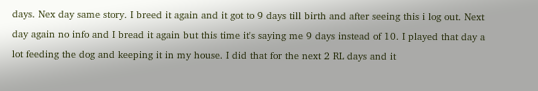days. Nex day same story. I breed it again and it got to 9 days till birth and after seeing this i log out. Next day again no info and I bread it again but this time it's saying me 9 days instead of 10. I played that day a lot feeding the dog and keeping it in my house. I did that for the next 2 RL days and it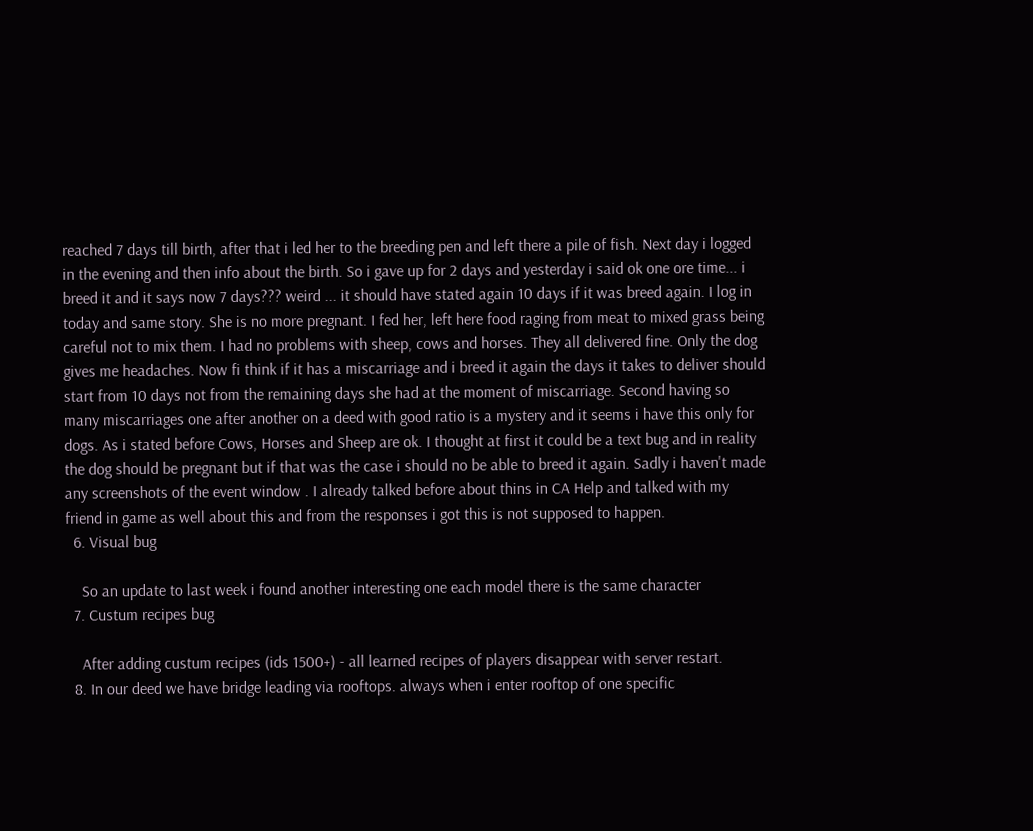reached 7 days till birth, after that i led her to the breeding pen and left there a pile of fish. Next day i logged in the evening and then info about the birth. So i gave up for 2 days and yesterday i said ok one ore time... i breed it and it says now 7 days??? weird ... it should have stated again 10 days if it was breed again. I log in today and same story. She is no more pregnant. I fed her, left here food raging from meat to mixed grass being careful not to mix them. I had no problems with sheep, cows and horses. They all delivered fine. Only the dog gives me headaches. Now fi think if it has a miscarriage and i breed it again the days it takes to deliver should start from 10 days not from the remaining days she had at the moment of miscarriage. Second having so many miscarriages one after another on a deed with good ratio is a mystery and it seems i have this only for dogs. As i stated before Cows, Horses and Sheep are ok. I thought at first it could be a text bug and in reality the dog should be pregnant but if that was the case i should no be able to breed it again. Sadly i haven't made any screenshots of the event window . I already talked before about thins in CA Help and talked with my friend in game as well about this and from the responses i got this is not supposed to happen.
  6. Visual bug

    So an update to last week i found another interesting one each model there is the same character
  7. Custum recipes bug

    After adding custum recipes (ids 1500+) - all learned recipes of players disappear with server restart.
  8. In our deed we have bridge leading via rooftops. always when i enter rooftop of one specific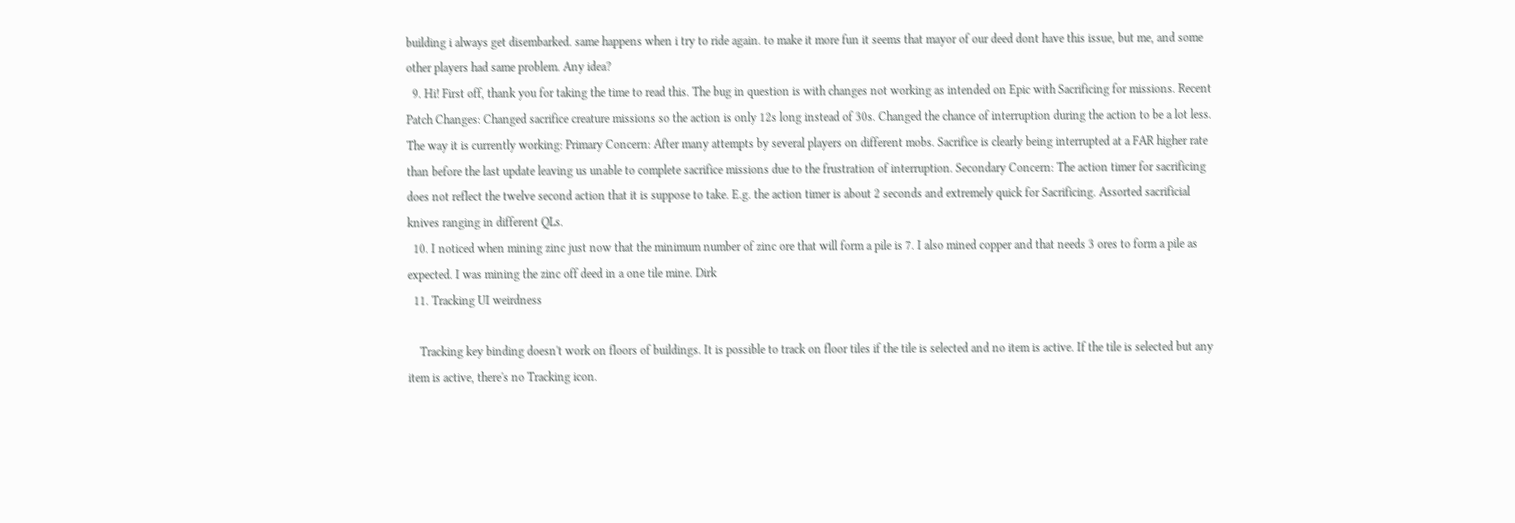building i always get disembarked. same happens when i try to ride again. to make it more fun it seems that mayor of our deed dont have this issue, but me, and some other players had same problem. Any idea?
  9. Hi! First off, thank you for taking the time to read this. The bug in question is with changes not working as intended on Epic with Sacrificing for missions. Recent Patch Changes: Changed sacrifice creature missions so the action is only 12s long instead of 30s. Changed the chance of interruption during the action to be a lot less. The way it is currently working: Primary Concern: After many attempts by several players on different mobs. Sacrifice is clearly being interrupted at a FAR higher rate than before the last update leaving us unable to complete sacrifice missions due to the frustration of interruption. Secondary Concern: The action timer for sacrificing does not reflect the twelve second action that it is suppose to take. E.g. the action timer is about 2 seconds and extremely quick for Sacrificing. Assorted sacrificial knives ranging in different QLs.
  10. I noticed when mining zinc just now that the minimum number of zinc ore that will form a pile is 7. I also mined copper and that needs 3 ores to form a pile as expected. I was mining the zinc off deed in a one tile mine. Dirk
  11. Tracking UI weirdness

    Tracking key binding doesn't work on floors of buildings. It is possible to track on floor tiles if the tile is selected and no item is active. If the tile is selected but any item is active, there's no Tracking icon.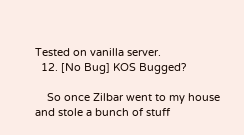Tested on vanilla server.
  12. [No Bug] KOS Bugged?

    So once Zilbar went to my house and stole a bunch of stuff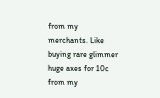from my merchants. Like buying rare glimmer huge axes for 10c from my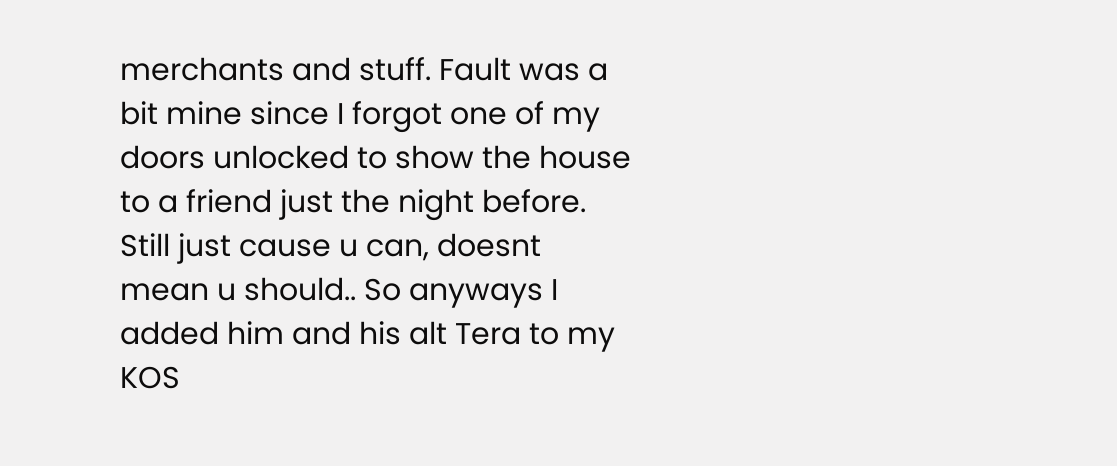merchants and stuff. Fault was a bit mine since I forgot one of my doors unlocked to show the house to a friend just the night before. Still just cause u can, doesnt mean u should.. So anyways I added him and his alt Tera to my KOS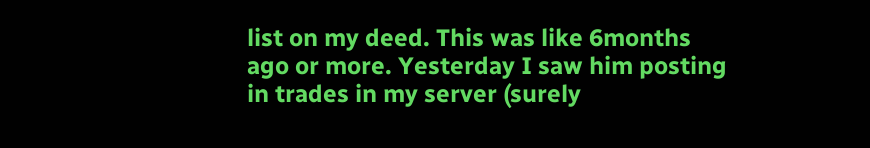list on my deed. This was like 6months ago or more. Yesterday I saw him posting in trades in my server (surely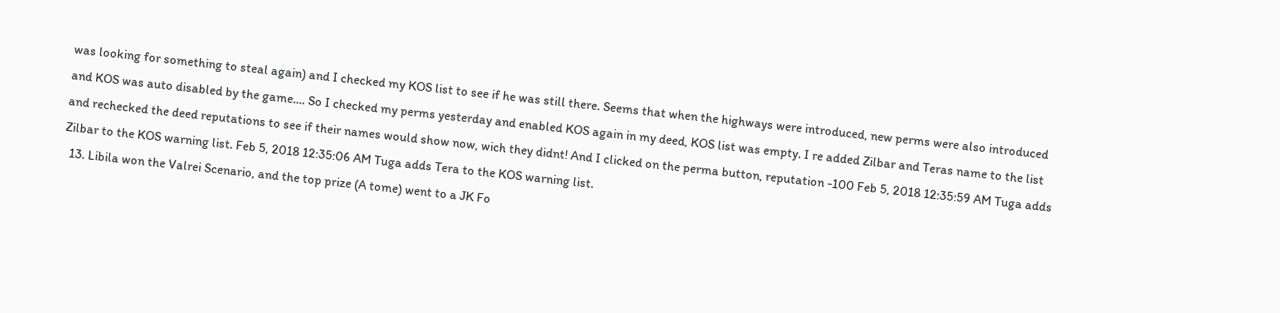was looking for something to steal again) and I checked my KOS list to see if he was still there. Seems that when the highways were introduced, new perms were also introduced and KOS was auto disabled by the game.... So I checked my perms yesterday and enabled KOS again in my deed, KOS list was empty. I re added Zilbar and Teras name to the list and rechecked the deed reputations to see if their names would show now, wich they didnt! And I clicked on the perma button, reputation -100 Feb 5, 2018 12:35:59 AM Tuga adds Zilbar to the KOS warning list. Feb 5, 2018 12:35:06 AM Tuga adds Tera to the KOS warning list.
  13. Libila won the Valrei Scenario, and the top prize (A tome) went to a JK Fo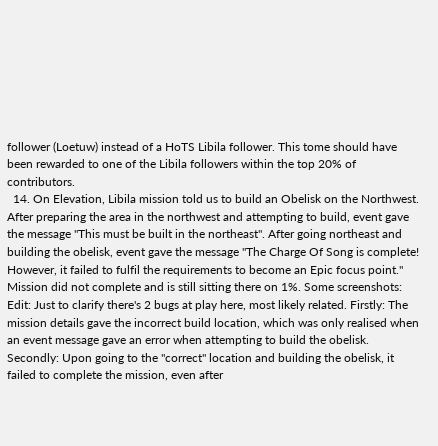follower (Loetuw) instead of a HoTS Libila follower. This tome should have been rewarded to one of the Libila followers within the top 20% of contributors.
  14. On Elevation, Libila mission told us to build an Obelisk on the Northwest. After preparing the area in the northwest and attempting to build, event gave the message "This must be built in the northeast". After going northeast and building the obelisk, event gave the message "The Charge Of Song is complete! However, it failed to fulfil the requirements to become an Epic focus point." Mission did not complete and is still sitting there on 1%. Some screenshots: Edit: Just to clarify there's 2 bugs at play here, most likely related. Firstly: The mission details gave the incorrect build location, which was only realised when an event message gave an error when attempting to build the obelisk. Secondly: Upon going to the "correct" location and building the obelisk, it failed to complete the mission, even after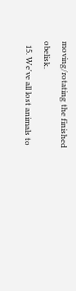moving/rotating the finished obelisk.
  15. We've all lost animals to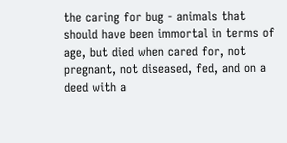the caring for bug - animals that should have been immortal in terms of age, but died when cared for, not pregnant, not diseased, fed, and on a deed with a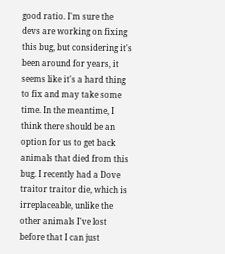good ratio. I'm sure the devs are working on fixing this bug, but considering it's been around for years, it seems like it's a hard thing to fix and may take some time. In the meantime, I think there should be an option for us to get back animals that died from this bug. I recently had a Dove traitor traitor die, which is irreplaceable, unlike the other animals I've lost before that I can just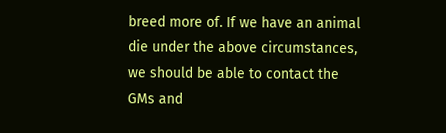breed more of. If we have an animal die under the above circumstances, we should be able to contact the GMs and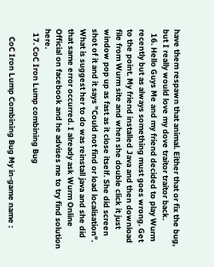have them respawn that animal. Either that or fix the bug, but I really would love my dove traitor traitor back.
  16. Hello Guys Me and my friend decided to play Wurm recently but as always something must goes wrong. Get to the point. My friend installed Java and then download file from Wurm site and when she double click it just window pop up as fast as it close itself. She did screen shot of it and it says "Could not find or load localisation". What is suggest her to do was reinstall java and she did that same error occurred. I already ask Wurm Online Official on facebook and he advises me to try find solution here.
  17. CoC Iron Lump combining Bug

    CoC Iron Lump Combining Bug My in-game name :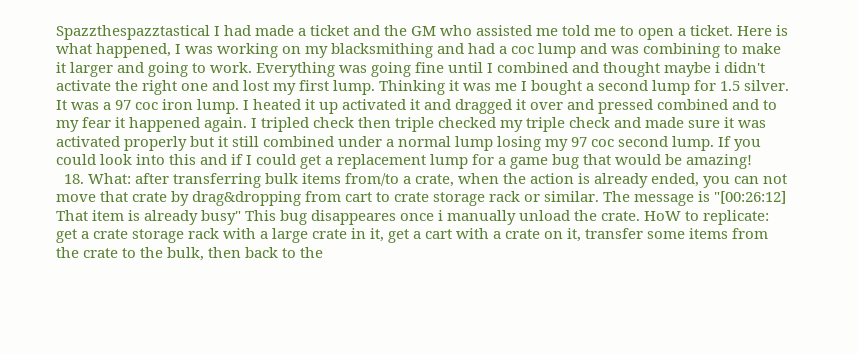Spazzthespazztastical I had made a ticket and the GM who assisted me told me to open a ticket. Here is what happened, I was working on my blacksmithing and had a coc lump and was combining to make it larger and going to work. Everything was going fine until I combined and thought maybe i didn't activate the right one and lost my first lump. Thinking it was me I bought a second lump for 1.5 silver. It was a 97 coc iron lump. I heated it up activated it and dragged it over and pressed combined and to my fear it happened again. I tripled check then triple checked my triple check and made sure it was activated properly but it still combined under a normal lump losing my 97 coc second lump. If you could look into this and if I could get a replacement lump for a game bug that would be amazing!
  18. What: after transferring bulk items from/to a crate, when the action is already ended, you can not move that crate by drag&dropping from cart to crate storage rack or similar. The message is "[00:26:12] That item is already busy" This bug disappeares once i manually unload the crate. HoW to replicate: get a crate storage rack with a large crate in it, get a cart with a crate on it, transfer some items from the crate to the bulk, then back to the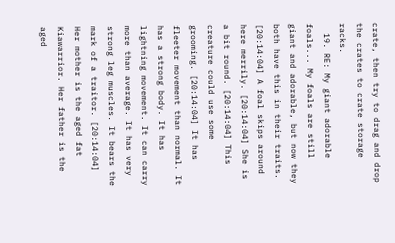crate, then try to drag and drop the crates to crate storage racks.
  19. RE: My giant adorable foals... My foals are still giant and adorable, but now they both have this in their traits. [20:14:04] A foal skips around here merrily. [20:14:04] She is a bit round. [20:14:04] This creature could use some grooming. [20:14:04] It has fleeter movement than normal. It has a strong body. It has lightning movement. It can carry more than average. It has very strong leg muscles. It bears the mark of a traitor. [20:14:04] Her mother is the aged fat Kiawarrior. Her father is the aged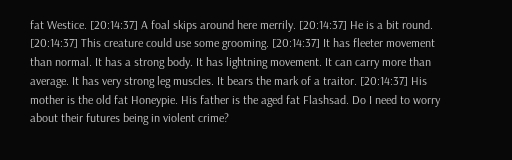fat Westice. [20:14:37] A foal skips around here merrily. [20:14:37] He is a bit round. [20:14:37] This creature could use some grooming. [20:14:37] It has fleeter movement than normal. It has a strong body. It has lightning movement. It can carry more than average. It has very strong leg muscles. It bears the mark of a traitor. [20:14:37] His mother is the old fat Honeypie. His father is the aged fat Flashsad. Do I need to worry about their futures being in violent crime?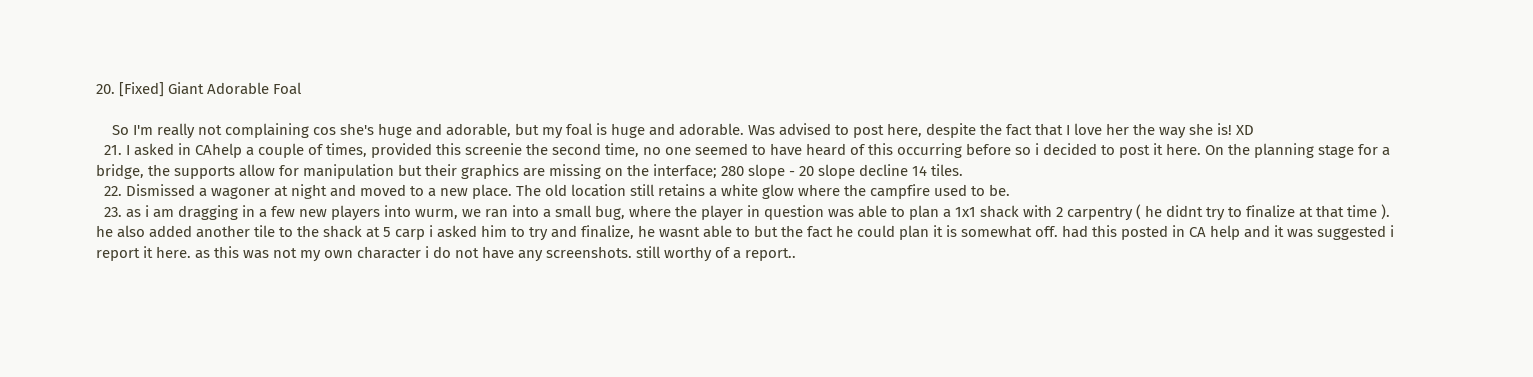20. [Fixed] Giant Adorable Foal

    So I'm really not complaining cos she's huge and adorable, but my foal is huge and adorable. Was advised to post here, despite the fact that I love her the way she is! XD
  21. I asked in CAhelp a couple of times, provided this screenie the second time, no one seemed to have heard of this occurring before so i decided to post it here. On the planning stage for a bridge, the supports allow for manipulation but their graphics are missing on the interface; 280 slope - 20 slope decline 14 tiles.
  22. Dismissed a wagoner at night and moved to a new place. The old location still retains a white glow where the campfire used to be.
  23. as i am dragging in a few new players into wurm, we ran into a small bug, where the player in question was able to plan a 1x1 shack with 2 carpentry ( he didnt try to finalize at that time ). he also added another tile to the shack at 5 carp i asked him to try and finalize, he wasnt able to but the fact he could plan it is somewhat off. had this posted in CA help and it was suggested i report it here. as this was not my own character i do not have any screenshots. still worthy of a report..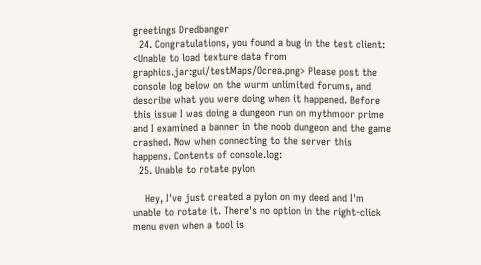greetings Dredbanger
  24. Congratulations, you found a bug in the test client: <Unable to load texture data from graphics.jar:gui/testMaps/Ocrea.png> Please post the console log below on the wurm unlimited forums, and describe what you were doing when it happened. Before this issue I was doing a dungeon run on mythmoor prime and I examined a banner in the noob dungeon and the game crashed. Now when connecting to the server this happens. Contents of console.log:
  25. Unable to rotate pylon

    Hey, I've just created a pylon on my deed and I'm unable to rotate it. There's no option in the right-click menu even when a tool is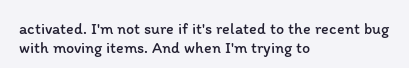activated. I'm not sure if it's related to the recent bug with moving items. And when I'm trying to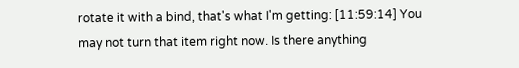rotate it with a bind, that's what I'm getting: [11:59:14] You may not turn that item right now. Is there anything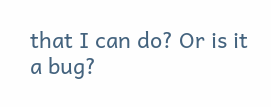that I can do? Or is it a bug?